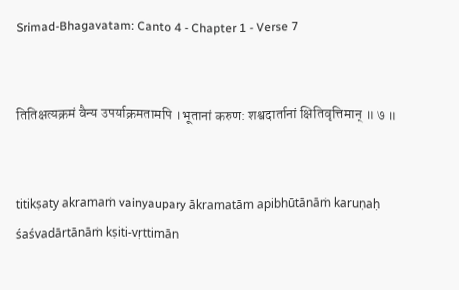Srimad-Bhagavatam: Canto 4 - Chapter 1 - Verse 7


तितिक्षत्यक्रमं वैन्य उपर्याक्रमतामपि ।भूतानां करुण: शश्वदार्तानां क्षितिवृत्तिमान् ॥ ७ ॥


titikṣaty akramaṁ vainyaupary ākramatām apibhūtānāṁ karuṇaḥ śaśvadārtānāṁ kṣiti-vṛttimān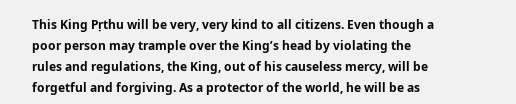This King Pṛthu will be very, very kind to all citizens. Even though a poor person may trample over the King’s head by violating the rules and regulations, the King, out of his causeless mercy, will be forgetful and forgiving. As a protector of the world, he will be as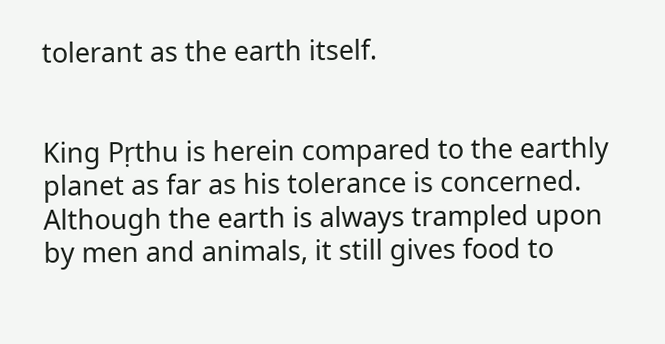tolerant as the earth itself.


King Pṛthu is herein compared to the earthly planet as far as his tolerance is concerned. Although the earth is always trampled upon by men and animals, it still gives food to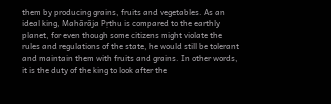them by producing grains, fruits and vegetables. As an ideal king, Mahārāja Pṛthu is compared to the earthly planet, for even though some citizens might violate the rules and regulations of the state, he would still be tolerant and maintain them with fruits and grains. In other words, it is the duty of the king to look after the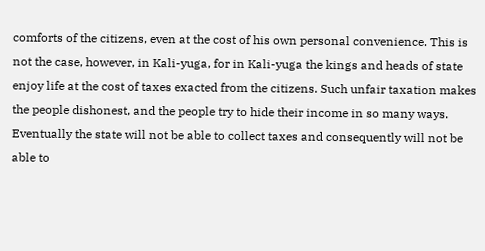comforts of the citizens, even at the cost of his own personal convenience. This is not the case, however, in Kali-yuga, for in Kali-yuga the kings and heads of state enjoy life at the cost of taxes exacted from the citizens. Such unfair taxation makes the people dishonest, and the people try to hide their income in so many ways. Eventually the state will not be able to collect taxes and consequently will not be able to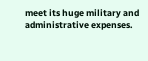meet its huge military and administrative expenses.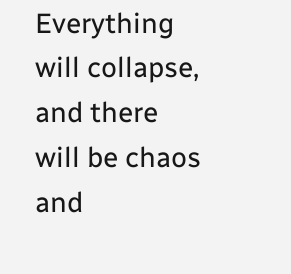Everything will collapse, and there will be chaos and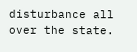disturbance all over the state.